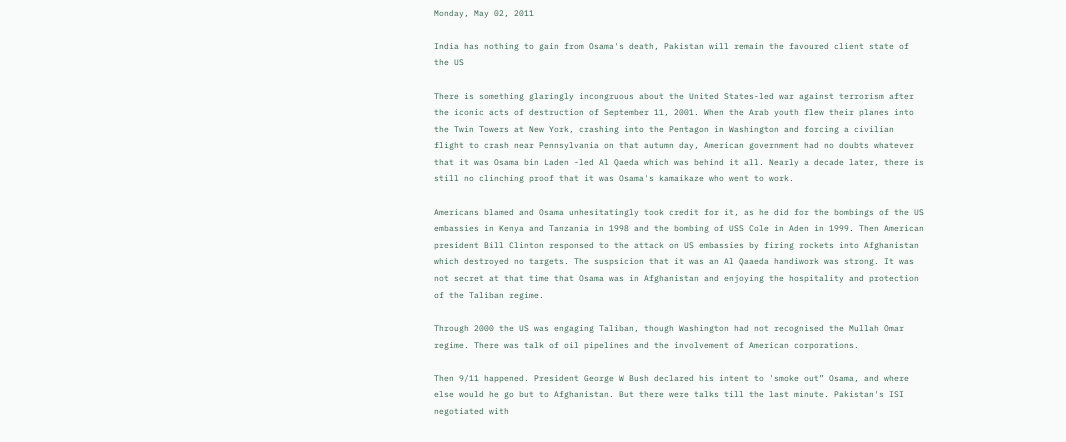Monday, May 02, 2011

India has nothing to gain from Osama's death, Pakistan will remain the favoured client state of the US

There is something glaringly incongruous about the United States-led war against terrorism after the iconic acts of destruction of September 11, 2001. When the Arab youth flew their planes into the Twin Towers at New York, crashing into the Pentagon in Washington and forcing a civilian flight to crash near Pennsylvania on that autumn day, American government had no doubts whatever that it was Osama bin Laden -led Al Qaeda which was behind it all. Nearly a decade later, there is still no clinching proof that it was Osama's kamaikaze who went to work.

Americans blamed and Osama unhesitatingly took credit for it, as he did for the bombings of the US embassies in Kenya and Tanzania in 1998 and the bombing of USS Cole in Aden in 1999. Then American president Bill Clinton responsed to the attack on US embassies by firing rockets into Afghanistan which destroyed no targets. The suspsicion that it was an Al Qaaeda handiwork was strong. It was not secret at that time that Osama was in Afghanistan and enjoying the hospitality and protection of the Taliban regime.

Through 2000 the US was engaging Taliban, though Washington had not recognised the Mullah Omar regime. There was talk of oil pipelines and the involvement of American corporations.

Then 9/11 happened. President George W Bush declared his intent to 'smoke out” Osama, and where else would he go but to Afghanistan. But there were talks till the last minute. Pakistan's ISI negotiated with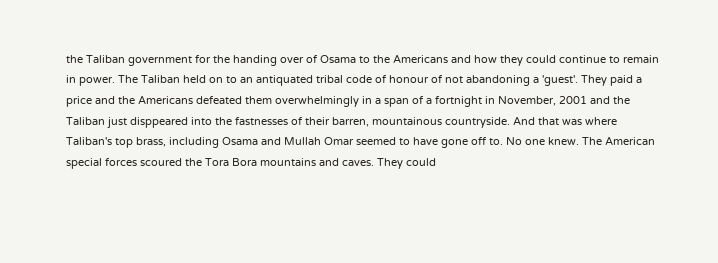the Taliban government for the handing over of Osama to the Americans and how they could continue to remain in power. The Taliban held on to an antiquated tribal code of honour of not abandoning a 'guest'. They paid a price and the Americans defeated them overwhelmingly in a span of a fortnight in November, 2001 and the Taliban just disppeared into the fastnesses of their barren, mountainous countryside. And that was where Taliban's top brass, including Osama and Mullah Omar seemed to have gone off to. No one knew. The American special forces scoured the Tora Bora mountains and caves. They could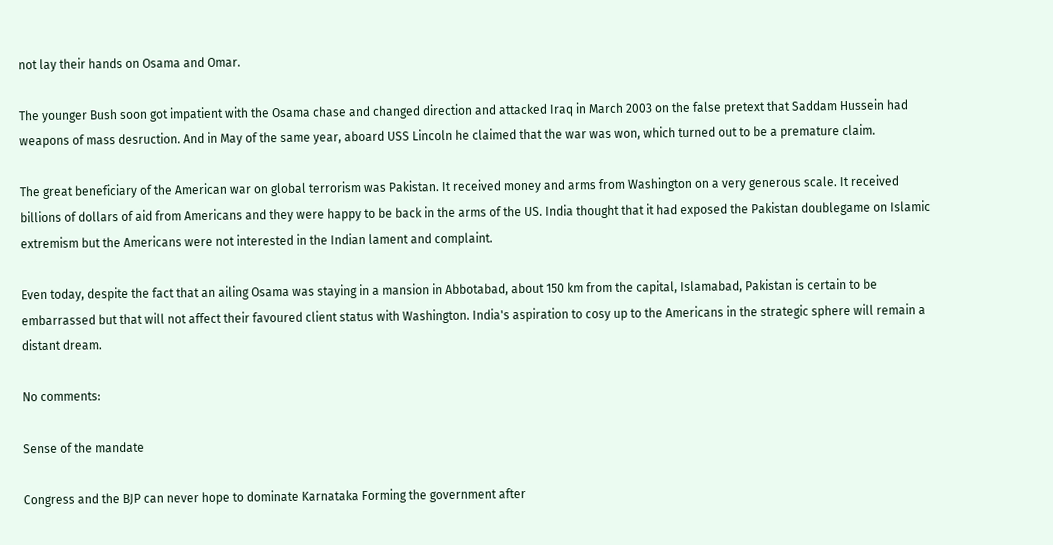not lay their hands on Osama and Omar.

The younger Bush soon got impatient with the Osama chase and changed direction and attacked Iraq in March 2003 on the false pretext that Saddam Hussein had weapons of mass desruction. And in May of the same year, aboard USS Lincoln he claimed that the war was won, which turned out to be a premature claim.

The great beneficiary of the American war on global terrorism was Pakistan. It received money and arms from Washington on a very generous scale. It received billions of dollars of aid from Americans and they were happy to be back in the arms of the US. India thought that it had exposed the Pakistan doublegame on Islamic extremism but the Americans were not interested in the Indian lament and complaint.

Even today, despite the fact that an ailing Osama was staying in a mansion in Abbotabad, about 150 km from the capital, Islamabad, Pakistan is certain to be embarrassed but that will not affect their favoured client status with Washington. India's aspiration to cosy up to the Americans in the strategic sphere will remain a distant dream.

No comments:

Sense of the mandate

Congress and the BJP can never hope to dominate Karnataka Forming the government after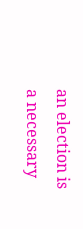an election is a necessary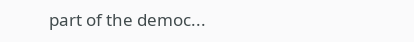part of the democ...